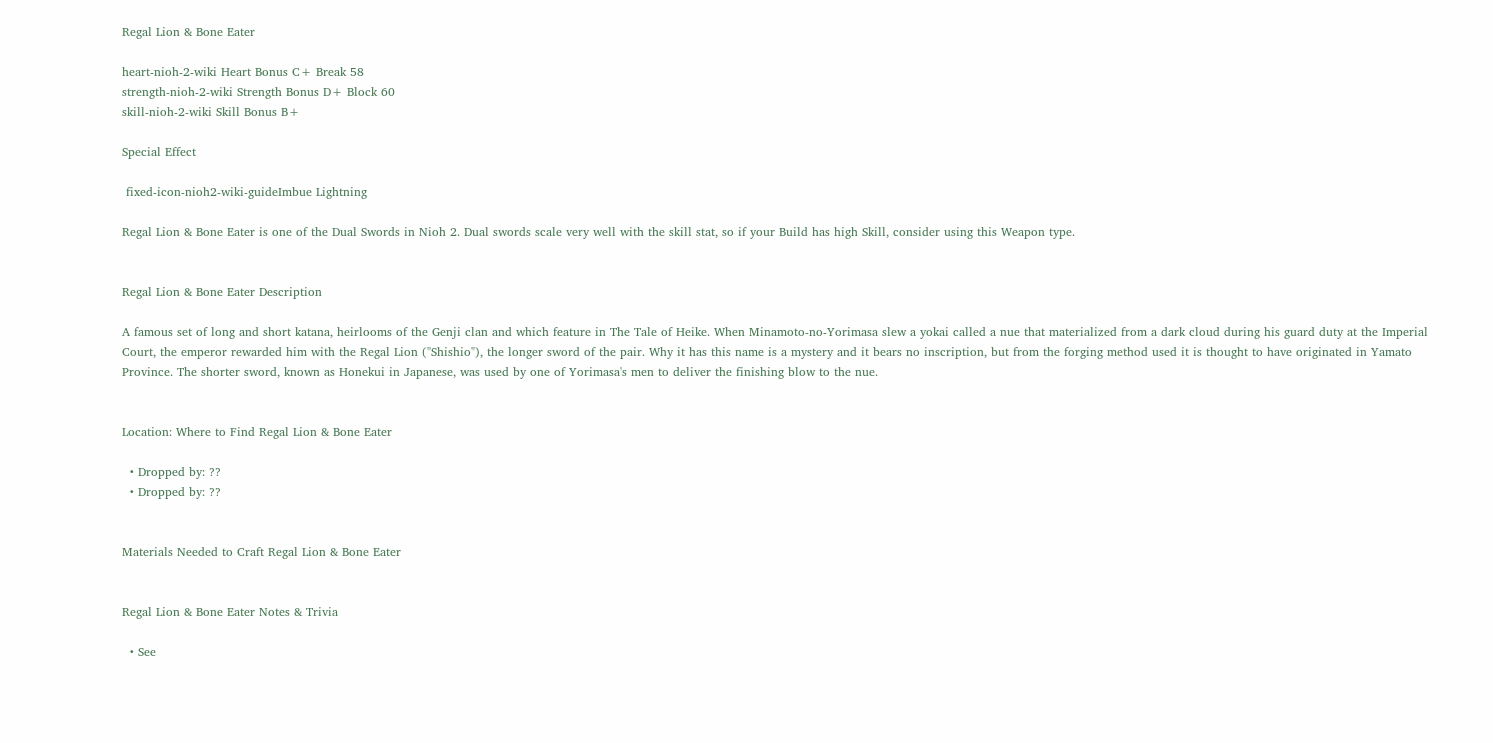Regal Lion & Bone Eater

heart-nioh-2-wiki Heart Bonus C+ Break 58
strength-nioh-2-wiki Strength Bonus D+ Block 60
skill-nioh-2-wiki Skill Bonus B+

Special Effect

 fixed-icon-nioh2-wiki-guideImbue Lightning

Regal Lion & Bone Eater is one of the Dual Swords in Nioh 2. Dual swords scale very well with the skill stat, so if your Build has high Skill, consider using this Weapon type.


Regal Lion & Bone Eater Description

A famous set of long and short katana, heirlooms of the Genji clan and which feature in The Tale of Heike. When Minamoto-no-Yorimasa slew a yokai called a nue that materialized from a dark cloud during his guard duty at the Imperial Court, the emperor rewarded him with the Regal Lion ("Shishio"), the longer sword of the pair. Why it has this name is a mystery and it bears no inscription, but from the forging method used it is thought to have originated in Yamato Province. The shorter sword, known as Honekui in Japanese, was used by one of Yorimasa's men to deliver the finishing blow to the nue.


Location: Where to Find Regal Lion & Bone Eater

  • Dropped by: ??
  • Dropped by: ??


Materials Needed to Craft Regal Lion & Bone Eater


Regal Lion & Bone Eater Notes & Trivia

  • See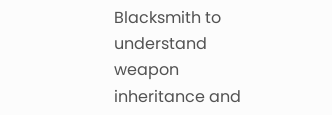Blacksmith to understand weapon inheritance and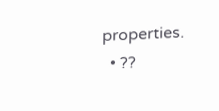properties.
  • ??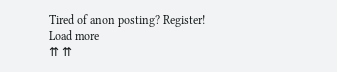Tired of anon posting? Register!
Load more
⇈ ⇈